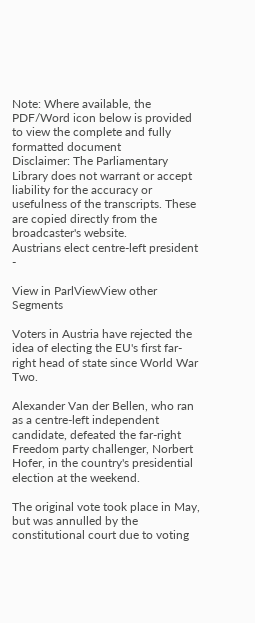Note: Where available, the PDF/Word icon below is provided to view the complete and fully formatted document
Disclaimer: The Parliamentary Library does not warrant or accept liability for the accuracy or usefulness of the transcripts. These are copied directly from the broadcaster's website.
Austrians elect centre-left president -

View in ParlViewView other Segments

Voters in Austria have rejected the idea of electing the EU's first far-right head of state since World War Two.

Alexander Van der Bellen, who ran as a centre-left independent candidate, defeated the far-right Freedom party challenger, Norbert Hofer, in the country's presidential election at the weekend.

The original vote took place in May, but was annulled by the constitutional court due to voting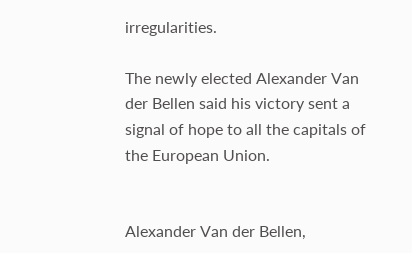irregularities.

The newly elected Alexander Van der Bellen said his victory sent a signal of hope to all the capitals of the European Union.


Alexander Van der Bellen,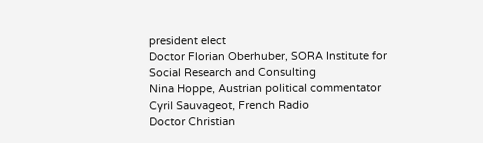president elect
Doctor Florian Oberhuber, SORA Institute for Social Research and Consulting
Nina Hoppe, Austrian political commentator
Cyril Sauvageot, French Radio
Doctor Christian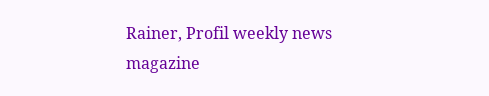Rainer, Profil weekly news magazine